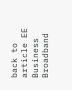back to article EE Business Broadband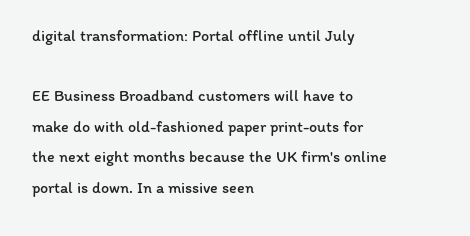digital transformation: Portal offline until July

EE Business Broadband customers will have to make do with old-fashioned paper print-outs for the next eight months because the UK firm's online portal is down. In a missive seen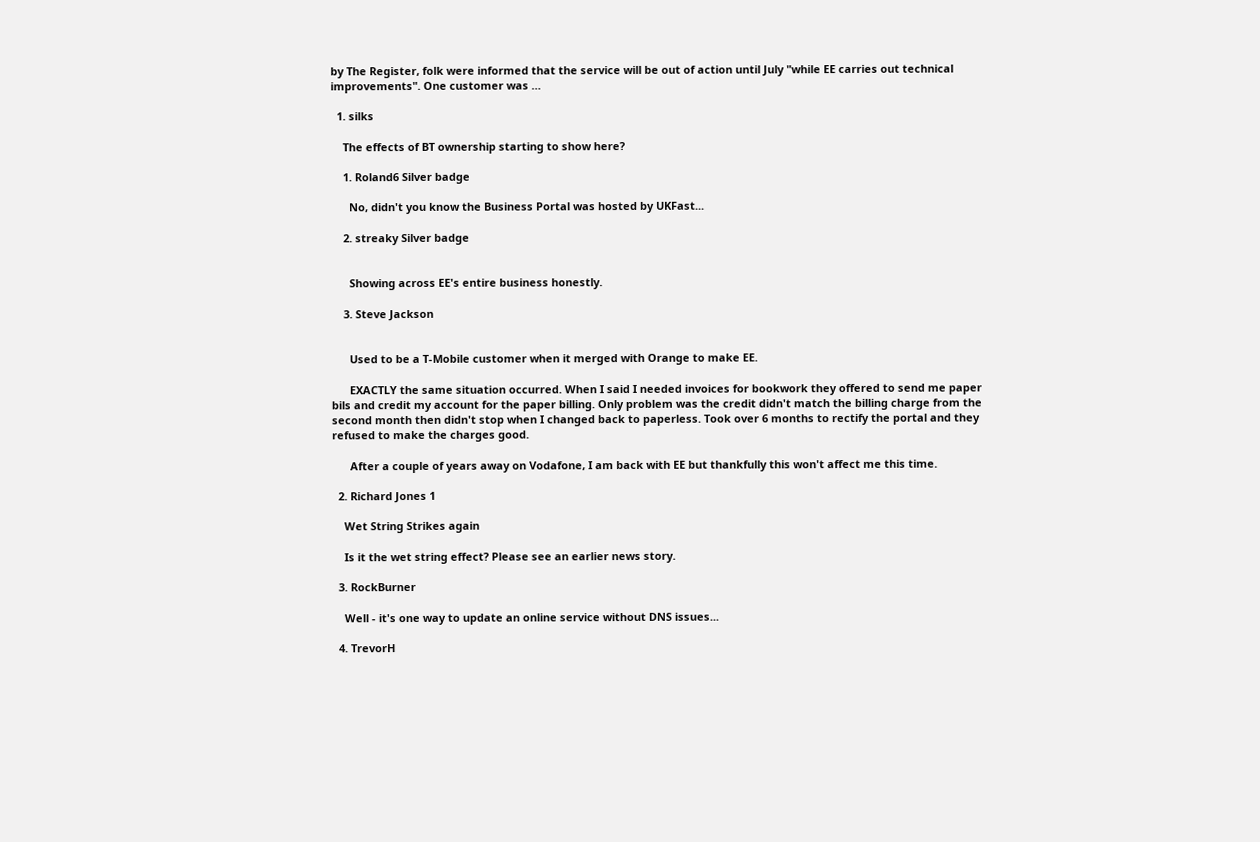by The Register, folk were informed that the service will be out of action until July "while EE carries out technical improvements". One customer was …

  1. silks

    The effects of BT ownership starting to show here?

    1. Roland6 Silver badge

      No, didn't you know the Business Portal was hosted by UKFast...

    2. streaky Silver badge


      Showing across EE's entire business honestly.

    3. Steve Jackson


      Used to be a T-Mobile customer when it merged with Orange to make EE.

      EXACTLY the same situation occurred. When I said I needed invoices for bookwork they offered to send me paper bils and credit my account for the paper billing. Only problem was the credit didn't match the billing charge from the second month then didn't stop when I changed back to paperless. Took over 6 months to rectify the portal and they refused to make the charges good.

      After a couple of years away on Vodafone, I am back with EE but thankfully this won't affect me this time.

  2. Richard Jones 1

    Wet String Strikes again

    Is it the wet string effect? Please see an earlier news story.

  3. RockBurner

    Well - it's one way to update an online service without DNS issues...

  4. TrevorH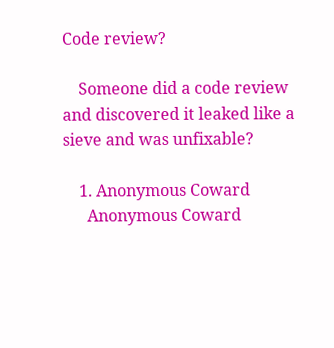Code review?

    Someone did a code review and discovered it leaked like a sieve and was unfixable?

    1. Anonymous Coward
      Anonymous Coward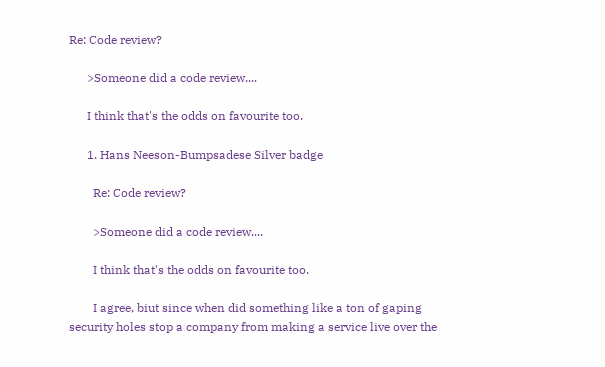Re: Code review?

      >Someone did a code review....

      I think that's the odds on favourite too.

      1. Hans Neeson-Bumpsadese Silver badge

        Re: Code review?

        >Someone did a code review....

        I think that's the odds on favourite too.

        I agree, biut since when did something like a ton of gaping security holes stop a company from making a service live over the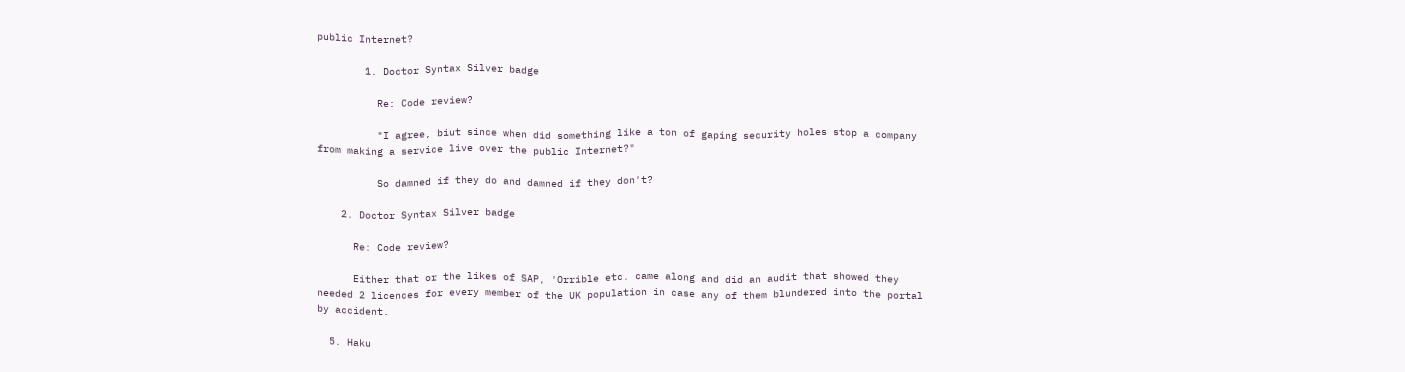public Internet?

        1. Doctor Syntax Silver badge

          Re: Code review?

          "I agree, biut since when did something like a ton of gaping security holes stop a company from making a service live over the public Internet?"

          So damned if they do and damned if they don't?

    2. Doctor Syntax Silver badge

      Re: Code review?

      Either that or the likes of SAP, 'Orrible etc. came along and did an audit that showed they needed 2 licences for every member of the UK population in case any of them blundered into the portal by accident.

  5. Haku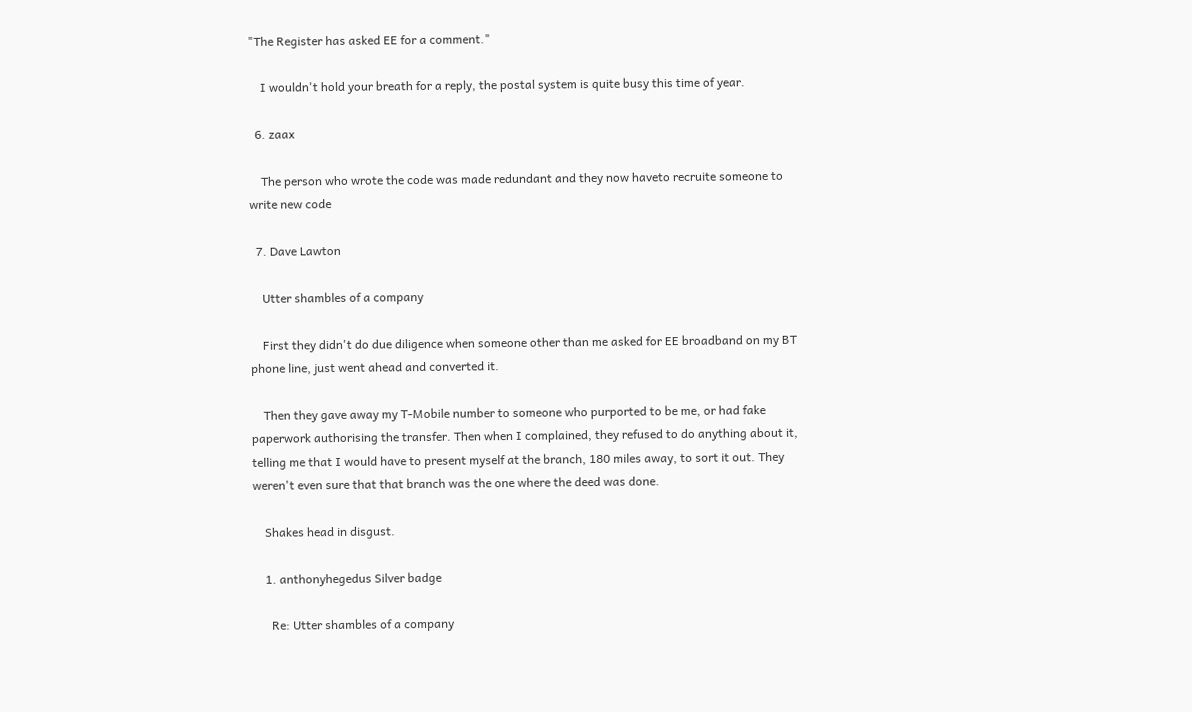"The Register has asked EE for a comment."

    I wouldn't hold your breath for a reply, the postal system is quite busy this time of year.

  6. zaax

    The person who wrote the code was made redundant and they now haveto recruite someone to write new code

  7. Dave Lawton

    Utter shambles of a company

    First they didn't do due diligence when someone other than me asked for EE broadband on my BT phone line, just went ahead and converted it.

    Then they gave away my T-Mobile number to someone who purported to be me, or had fake paperwork authorising the transfer. Then when I complained, they refused to do anything about it, telling me that I would have to present myself at the branch, 180 miles away, to sort it out. They weren't even sure that that branch was the one where the deed was done.

    Shakes head in disgust.

    1. anthonyhegedus Silver badge

      Re: Utter shambles of a company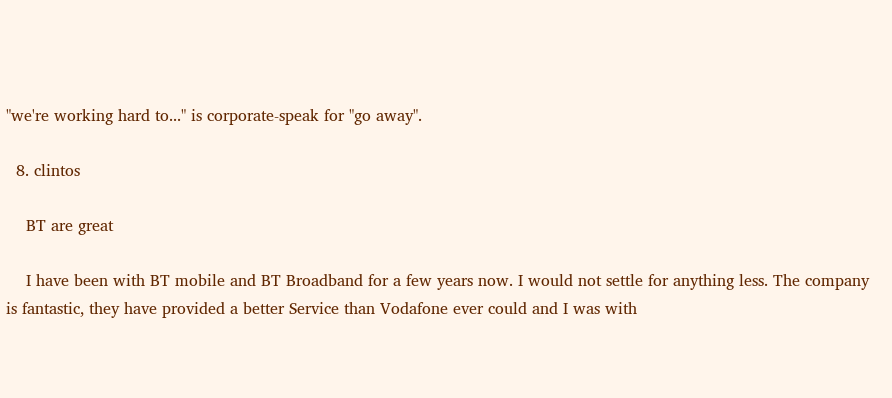"we're working hard to..." is corporate-speak for "go away".

  8. clintos

    BT are great

    I have been with BT mobile and BT Broadband for a few years now. I would not settle for anything less. The company is fantastic, they have provided a better Service than Vodafone ever could and I was with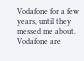Vodafone for a few years, until they messed me about. Vodafone are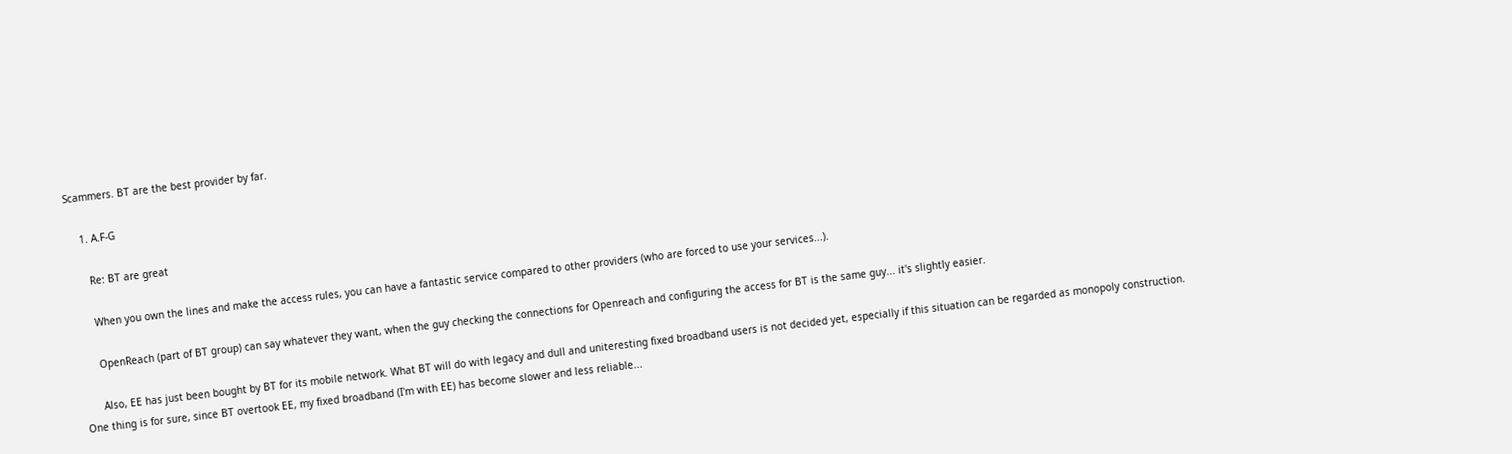Scammers. BT are the best provider by far.

    1. A.F-G

      Re: BT are great

      When you own the lines and make the access rules, you can have a fantastic service compared to other providers (who are forced to use your services...).

      OpenReach (part of BT group) can say whatever they want, when the guy checking the connections for Openreach and configuring the access for BT is the same guy... it's slightly easier.

      Also, EE has just been bought by BT for its mobile network. What BT will do with legacy and dull and uniteresting fixed broadband users is not decided yet, especially if this situation can be regarded as monopoly construction. One thing is for sure, since BT overtook EE, my fixed broadband (I'm with EE) has become slower and less reliable...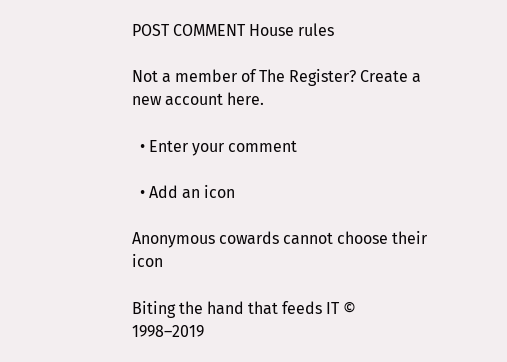POST COMMENT House rules

Not a member of The Register? Create a new account here.

  • Enter your comment

  • Add an icon

Anonymous cowards cannot choose their icon

Biting the hand that feeds IT © 1998–2019